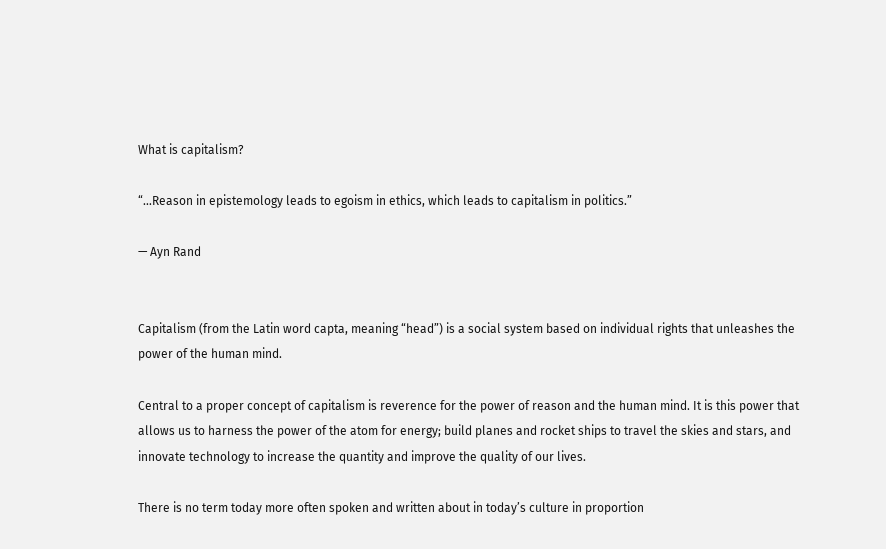What is capitalism?

“…Reason in epistemology leads to egoism in ethics, which leads to capitalism in politics.”

— Ayn Rand


Capitalism (from the Latin word capta, meaning “head”) is a social system based on individual rights that unleashes the power of the human mind.

Central to a proper concept of capitalism is reverence for the power of reason and the human mind. It is this power that allows us to harness the power of the atom for energy; build planes and rocket ships to travel the skies and stars, and innovate technology to increase the quantity and improve the quality of our lives.

There is no term today more often spoken and written about in today’s culture in proportion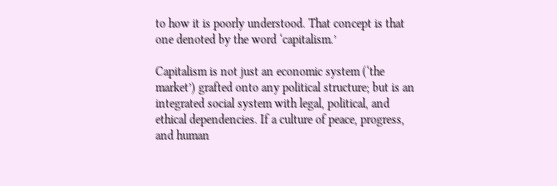to how it is poorly understood. That concept is that one denoted by the word ‘capitalism.’

Capitalism is not just an economic system (‘the market’) grafted onto any political structure; but is an integrated social system with legal, political, and ethical dependencies. If a culture of peace, progress, and human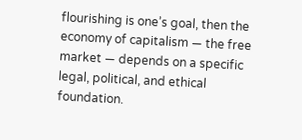flourishing is one’s goal, then the economy of capitalism — the free market — depends on a specific legal, political, and ethical foundation.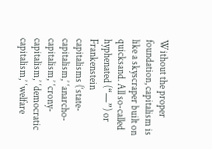Without the proper foundation, capitalism is like a skyscraper built on quicksand. All so-called hyphenated (“—”) or Frankenstein capitalisms (‘state-capitalism,’ ‘anarcho-capitalism,’ ‘crony-capitalism,’ ‘democratic capitalism,’ ‘welfare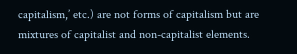capitalism,’ etc.) are not forms of capitalism but are mixtures of capitalist and non-capitalist elements.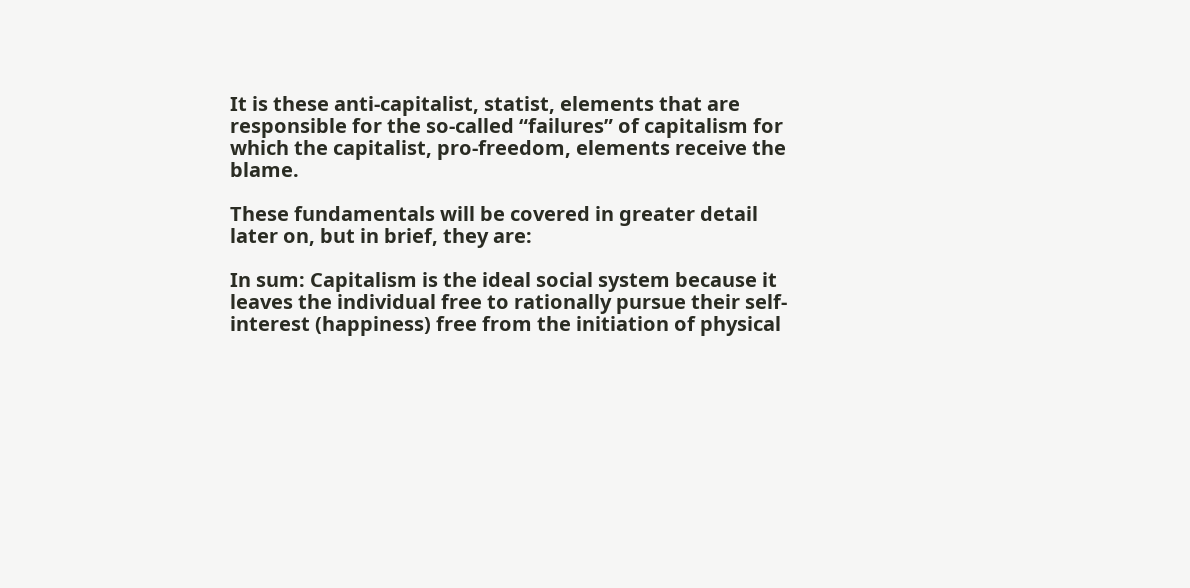It is these anti-capitalist, statist, elements that are responsible for the so-called “failures” of capitalism for which the capitalist, pro-freedom, elements receive the blame.

These fundamentals will be covered in greater detail later on, but in brief, they are:

In sum: Capitalism is the ideal social system because it leaves the individual free to rationally pursue their self-interest (happiness) free from the initiation of physical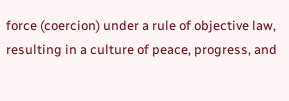force (coercion) under a rule of objective law, resulting in a culture of peace, progress, and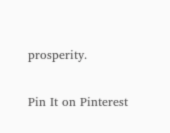prosperity.

Pin It on Pinterest